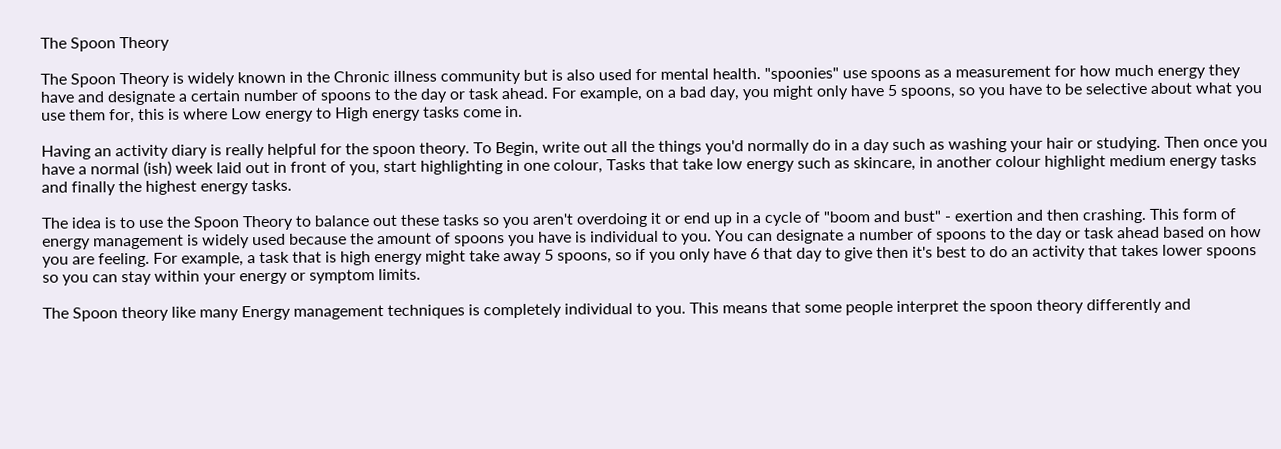The Spoon Theory

The Spoon Theory is widely known in the Chronic illness community but is also used for mental health. "spoonies" use spoons as a measurement for how much energy they have and designate a certain number of spoons to the day or task ahead. For example, on a bad day, you might only have 5 spoons, so you have to be selective about what you use them for, this is where Low energy to High energy tasks come in.

Having an activity diary is really helpful for the spoon theory. To Begin, write out all the things you'd normally do in a day such as washing your hair or studying. Then once you have a normal (ish) week laid out in front of you, start highlighting in one colour, Tasks that take low energy such as skincare, in another colour highlight medium energy tasks and finally the highest energy tasks.

The idea is to use the Spoon Theory to balance out these tasks so you aren't overdoing it or end up in a cycle of "boom and bust" - exertion and then crashing. This form of energy management is widely used because the amount of spoons you have is individual to you. You can designate a number of spoons to the day or task ahead based on how you are feeling. For example, a task that is high energy might take away 5 spoons, so if you only have 6 that day to give then it's best to do an activity that takes lower spoons so you can stay within your energy or symptom limits.

The Spoon theory like many Energy management techniques is completely individual to you. This means that some people interpret the spoon theory differently and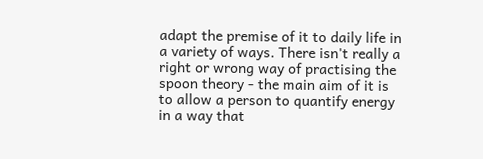adapt the premise of it to daily life in a variety of ways. There isn't really a right or wrong way of practising the spoon theory - the main aim of it is to allow a person to quantify energy in a way that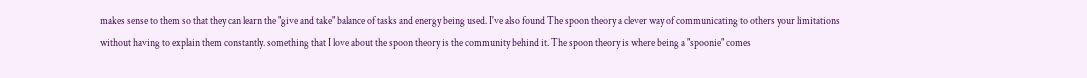makes sense to them so that they can learn the "give and take" balance of tasks and energy being used. I've also found The spoon theory a clever way of communicating to others your limitations without having to explain them constantly. something that I love about the spoon theory is the community behind it. The spoon theory is where being a "spoonie" comes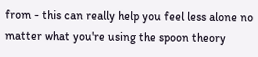from - this can really help you feel less alone no matter what you're using the spoon theory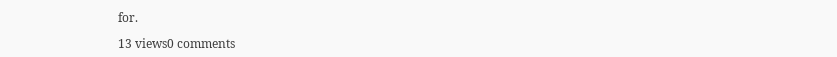for.

13 views0 comments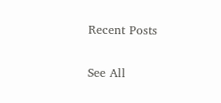Recent Posts

See All